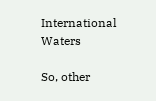International Waters

So, other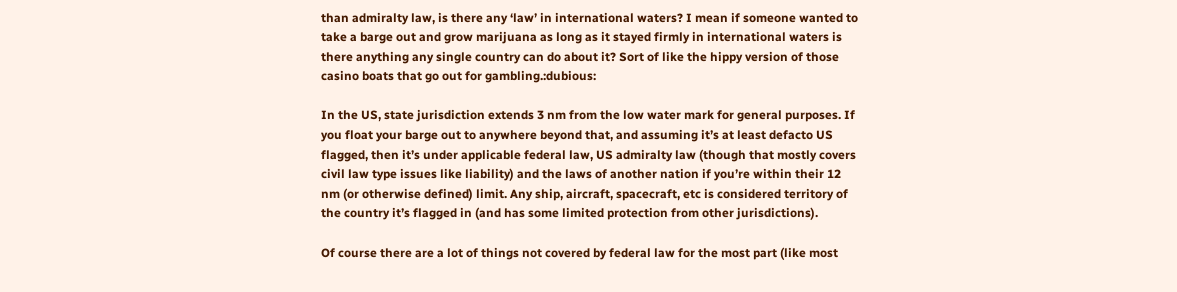than admiralty law, is there any ‘law’ in international waters? I mean if someone wanted to take a barge out and grow marijuana as long as it stayed firmly in international waters is there anything any single country can do about it? Sort of like the hippy version of those casino boats that go out for gambling.:dubious:

In the US, state jurisdiction extends 3 nm from the low water mark for general purposes. If you float your barge out to anywhere beyond that, and assuming it’s at least defacto US flagged, then it’s under applicable federal law, US admiralty law (though that mostly covers civil law type issues like liability) and the laws of another nation if you’re within their 12 nm (or otherwise defined) limit. Any ship, aircraft, spacecraft, etc is considered territory of the country it’s flagged in (and has some limited protection from other jurisdictions).

Of course there are a lot of things not covered by federal law for the most part (like most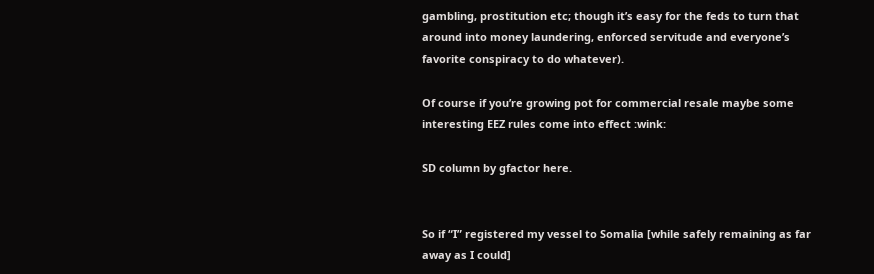gambling, prostitution etc; though it’s easy for the feds to turn that around into money laundering, enforced servitude and everyone’s favorite conspiracy to do whatever).

Of course if you’re growing pot for commercial resale maybe some interesting EEZ rules come into effect :wink:

SD column by gfactor here.


So if “I” registered my vessel to Somalia [while safely remaining as far away as I could]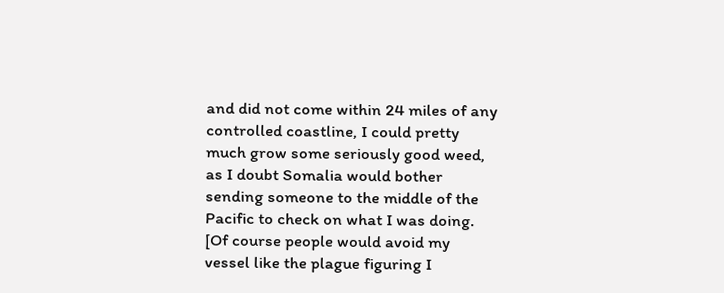and did not come within 24 miles of any controlled coastline, I could pretty much grow some seriously good weed, as I doubt Somalia would bother sending someone to the middle of the Pacific to check on what I was doing. [Of course people would avoid my vessel like the plague figuring I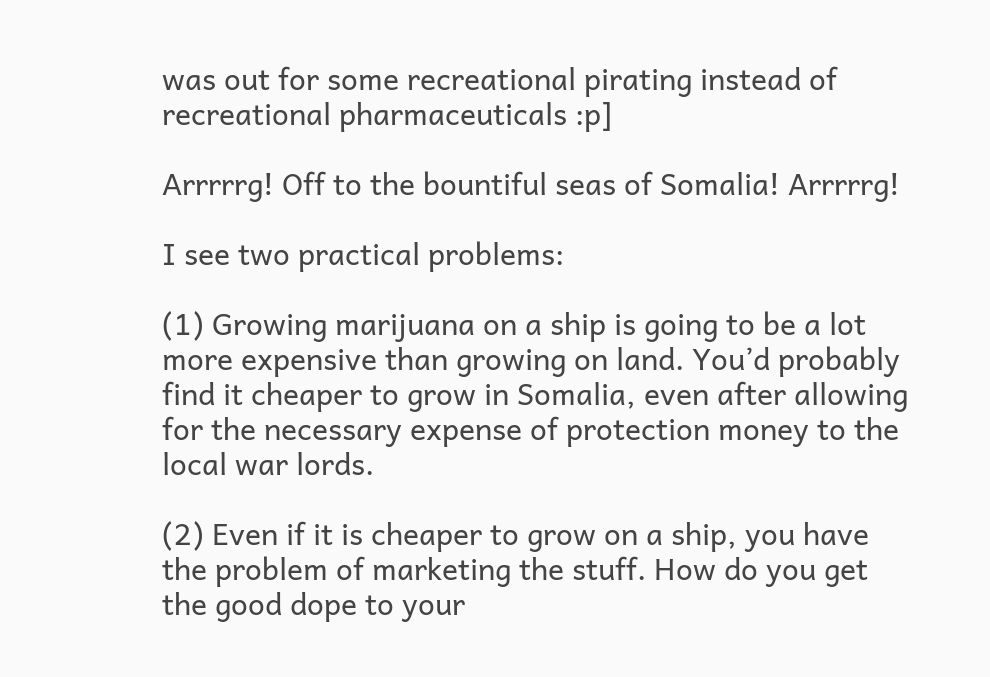was out for some recreational pirating instead of recreational pharmaceuticals :p]

Arrrrrg! Off to the bountiful seas of Somalia! Arrrrrg!

I see two practical problems:

(1) Growing marijuana on a ship is going to be a lot more expensive than growing on land. You’d probably find it cheaper to grow in Somalia, even after allowing for the necessary expense of protection money to the local war lords.

(2) Even if it is cheaper to grow on a ship, you have the problem of marketing the stuff. How do you get the good dope to your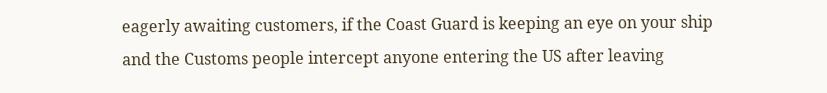eagerly awaiting customers, if the Coast Guard is keeping an eye on your ship and the Customs people intercept anyone entering the US after leaving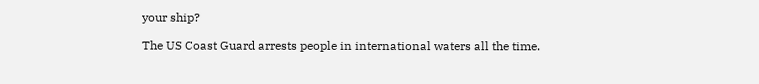your ship?

The US Coast Guard arrests people in international waters all the time.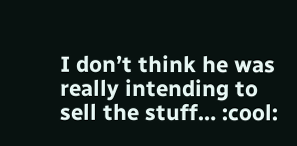I don’t think he was really intending to sell the stuff… :cool: